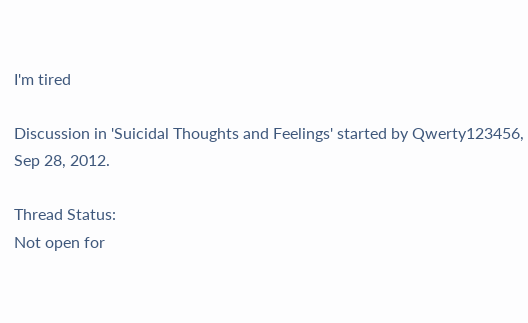I'm tired

Discussion in 'Suicidal Thoughts and Feelings' started by Qwerty123456, Sep 28, 2012.

Thread Status:
Not open for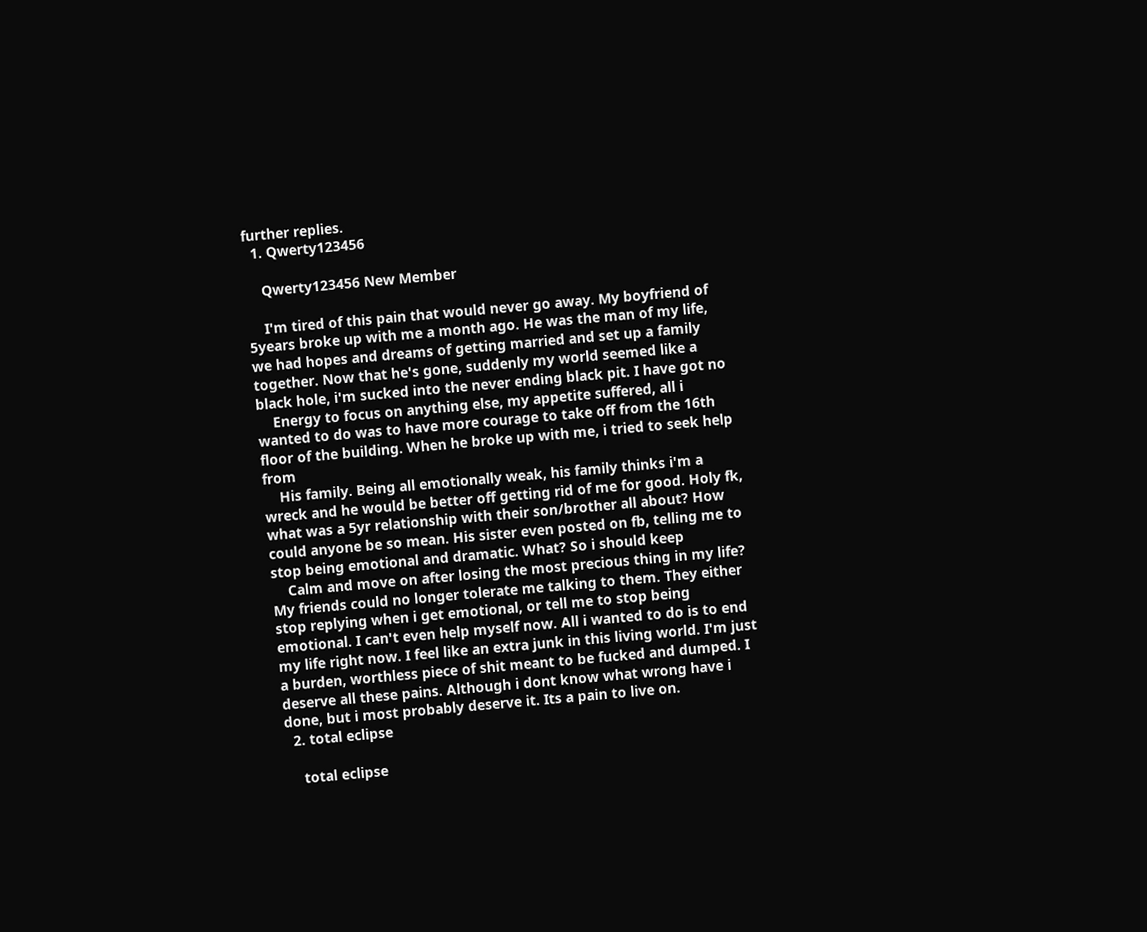further replies.
  1. Qwerty123456

    Qwerty123456 New Member

    I'm tired of this pain that would never go away. My boyfriend of 5years broke up with me a month ago. He was the man of my life, we had hopes and dreams of getting married and set up a family together. Now that he's gone, suddenly my world seemed like a black hole, i'm sucked into the never ending black pit. I have got no
    Energy to focus on anything else, my appetite suffered, all i wanted to do was to have more courage to take off from the 16th floor of the building. When he broke up with me, i tried to seek help from
    His family. Being all emotionally weak, his family thinks i'm a wreck and he would be better off getting rid of me for good. Holy fk, what was a 5yr relationship with their son/brother all about? How could anyone be so mean. His sister even posted on fb, telling me to stop being emotional and dramatic. What? So i should keep
    Calm and move on after losing the most precious thing in my life? My friends could no longer tolerate me talking to them. They either stop replying when i get emotional, or tell me to stop being emotional. I can't even help myself now. All i wanted to do is to end my life right now. I feel like an extra junk in this living world. I'm just a burden, worthless piece of shit meant to be fucked and dumped. I deserve all these pains. Although i dont know what wrong have i done, but i most probably deserve it. Its a pain to live on.
  2. total eclipse

    total eclipse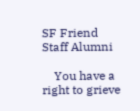SF Friend Staff Alumni

    You have a right to grieve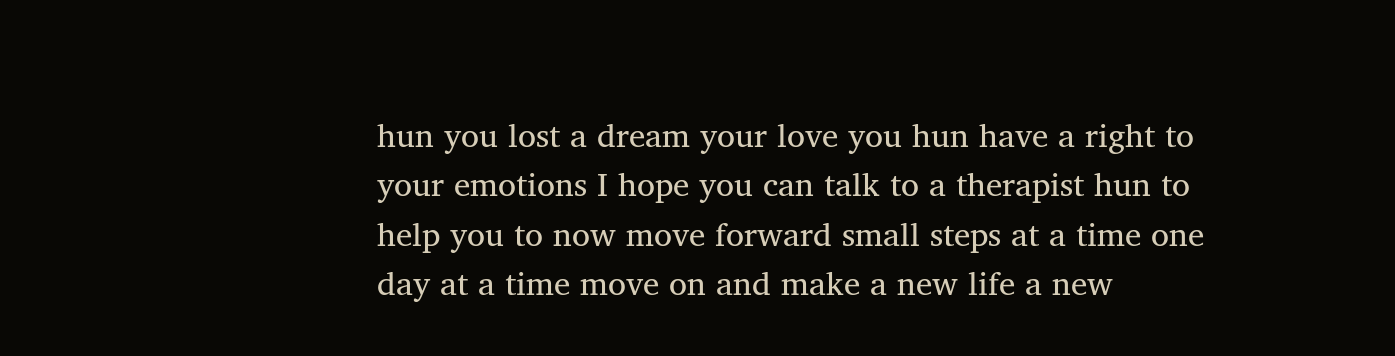hun you lost a dream your love you hun have a right to your emotions I hope you can talk to a therapist hun to help you to now move forward small steps at a time one day at a time move on and make a new life a new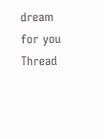dream for you
Thread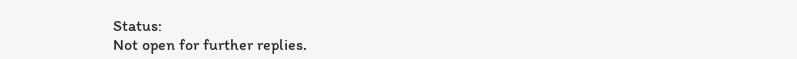Status:
Not open for further replies.